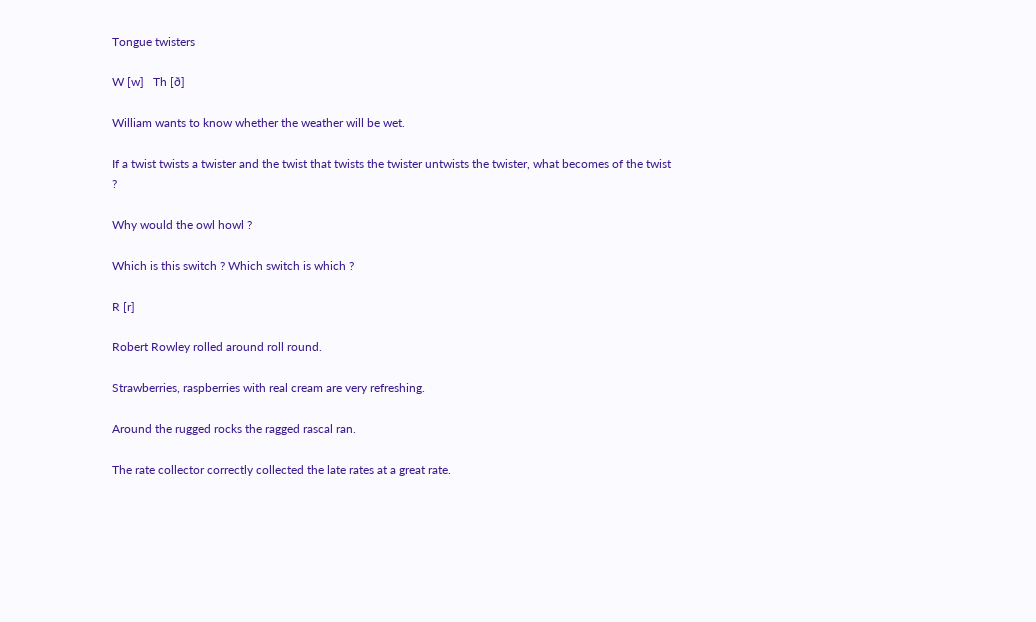Tongue twisters

W [w]   Th [ð]

William wants to know whether the weather will be wet.

If a twist twists a twister and the twist that twists the twister untwists the twister, what becomes of the twist ?

Why would the owl howl ?

Which is this switch ? Which switch is which ?

R [r]

Robert Rowley rolled around roll round.

Strawberries, raspberries with real cream are very refreshing.

Around the rugged rocks the ragged rascal ran.

The rate collector correctly collected the late rates at a great rate.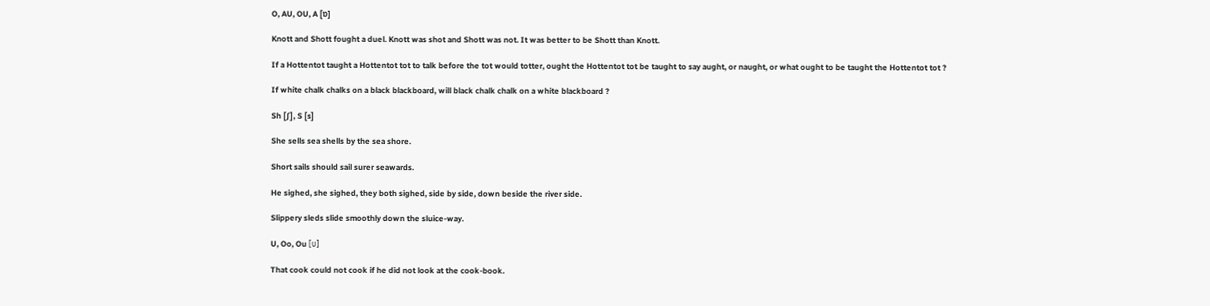O, AU, OU, A [ɒ]

Knott and Shott fought a duel. Knott was shot and Shott was not. It was better to be Shott than Knott.

If a Hottentot taught a Hottentot tot to talk before the tot would totter, ought the Hottentot tot be taught to say aught, or naught, or what ought to be taught the Hottentot tot ?

If white chalk chalks on a black blackboard, will black chalk chalk on a white blackboard ?

Sh [∫], S [s]

She sells sea shells by the sea shore.

Short sails should sail surer seawards.

He sighed, she sighed, they both sighed, side by side, down beside the river side.

Slippery sleds slide smoothly down the sluice-way.

U, Oo, Ou [υ]

That cook could not cook if he did not look at the cook-book.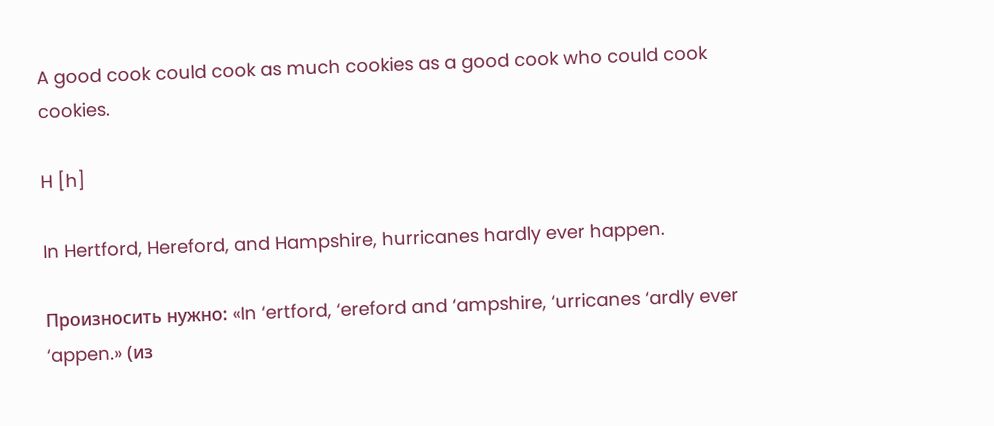A good cook could cook as much cookies as a good cook who could cook cookies.

H [h]

In Hertford, Hereford, and Hampshire, hurricanes hardly ever happen.

Произносить нужно: «In ‘ertford, ‘ereford and ‘ampshire, ‘urricanes ‘ardly ever ‘appen.» (из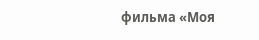фильма «Моя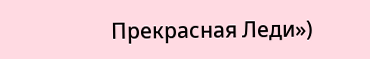Прекрасная Леди»)